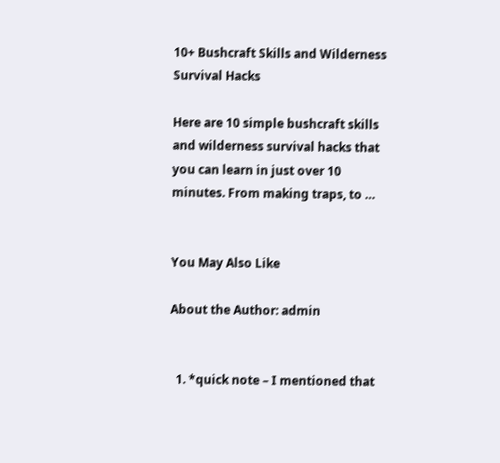10+ Bushcraft Skills and Wilderness Survival Hacks

Here are 10 simple bushcraft skills and wilderness survival hacks that you can learn in just over 10 minutes. From making traps, to …


You May Also Like

About the Author: admin


  1. *quick note – I mentioned that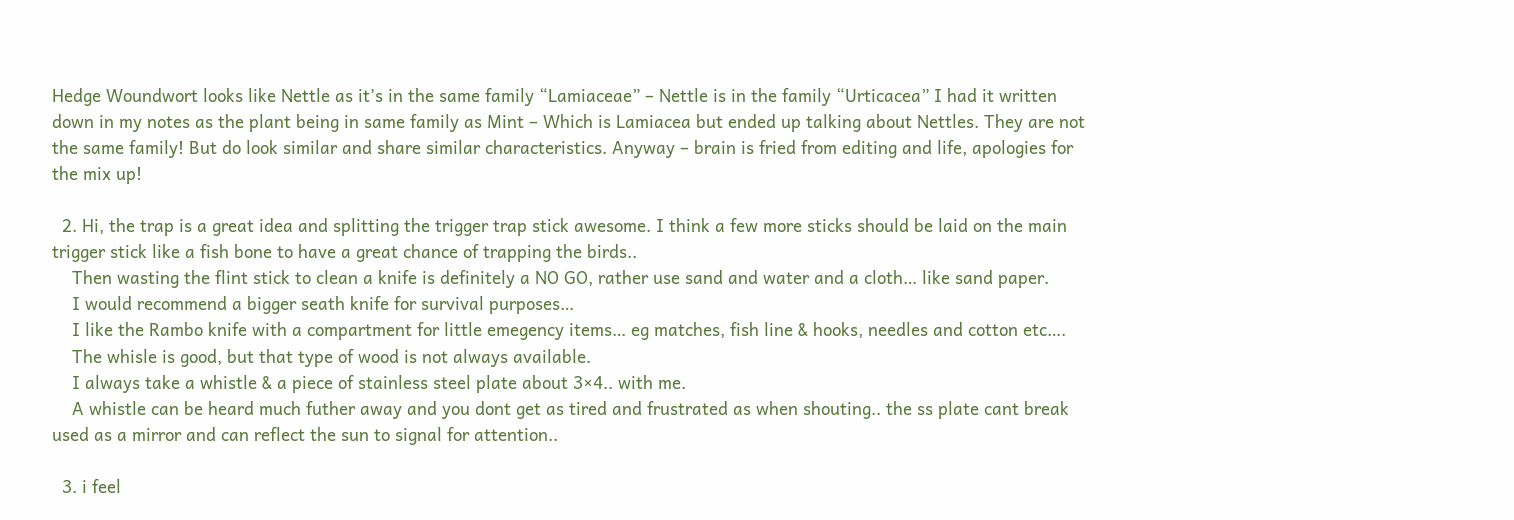Hedge Woundwort looks like Nettle as it’s in the same family “Lamiaceae” – Nettle is in the family “Urticacea” I had it written down in my notes as the plant being in same family as Mint – Which is Lamiacea but ended up talking about Nettles. They are not the same family! But do look similar and share similar characteristics. Anyway – brain is fried from editing and life, apologies for the mix up!

  2. Hi, the trap is a great idea and splitting the trigger trap stick awesome. I think a few more sticks should be laid on the main trigger stick like a fish bone to have a great chance of trapping the birds..
    Then wasting the flint stick to clean a knife is definitely a NO GO, rather use sand and water and a cloth… like sand paper.
    I would recommend a bigger seath knife for survival purposes…
    I like the Rambo knife with a compartment for little emegency items… eg matches, fish line & hooks, needles and cotton etc….
    The whisle is good, but that type of wood is not always available.
    I always take a whistle & a piece of stainless steel plate about 3×4.. with me.
    A whistle can be heard much futher away and you dont get as tired and frustrated as when shouting.. the ss plate cant break used as a mirror and can reflect the sun to signal for attention..

  3. i feel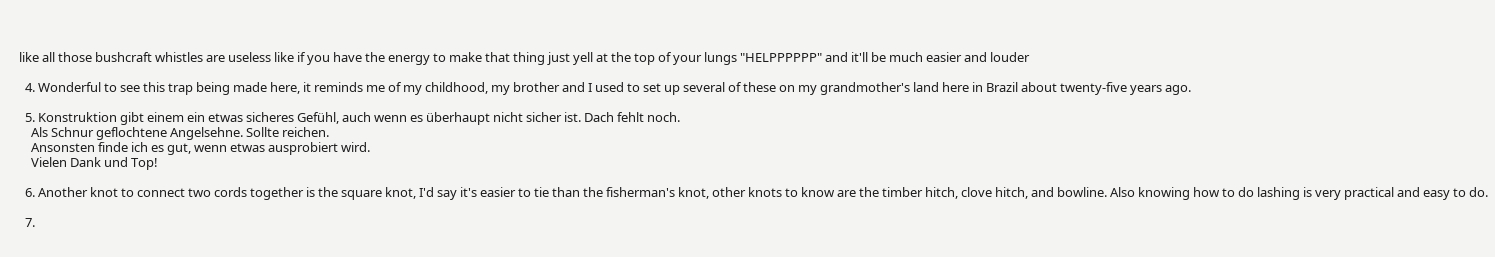like all those bushcraft whistles are useless like if you have the energy to make that thing just yell at the top of your lungs "HELPPPPPP" and it'll be much easier and louder

  4. Wonderful to see this trap being made here, it reminds me of my childhood, my brother and I used to set up several of these on my grandmother's land here in Brazil about twenty-five years ago.

  5. Konstruktion gibt einem ein etwas sicheres Gefühl, auch wenn es überhaupt nicht sicher ist. Dach fehlt noch.
    Als Schnur geflochtene Angelsehne. Sollte reichen.
    Ansonsten finde ich es gut, wenn etwas ausprobiert wird.
    Vielen Dank und Top!

  6. Another knot to connect two cords together is the square knot, I'd say it's easier to tie than the fisherman's knot, other knots to know are the timber hitch, clove hitch, and bowline. Also knowing how to do lashing is very practical and easy to do.

  7.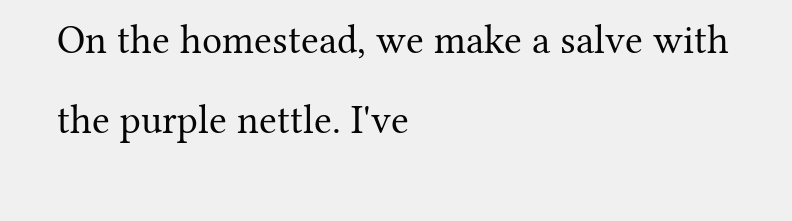On the homestead, we make a salve with the purple nettle. I've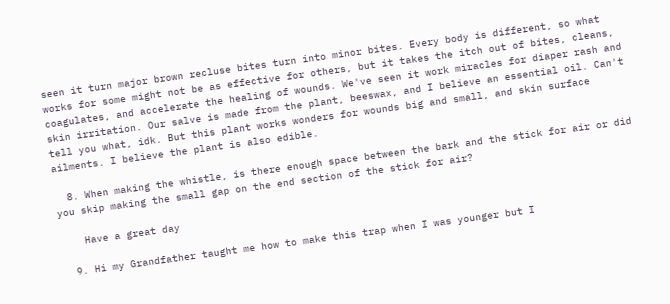seen it turn major brown recluse bites turn into minor bites. Every body is different, so what works for some might not be as effective for others, but it takes the itch out of bites, cleans, coagulates, and accelerate the healing of wounds. We've seen it work miracles for diaper rash and skin irritation. Our salve is made from the plant, beeswax, and I believe an essential oil. Can't tell you what, idk. But this plant works wonders for wounds big and small, and skin surface ailments. I believe the plant is also edible.

  8. When making the whistle, is there enough space between the bark and the stick for air or did you skip making the small gap on the end section of the stick for air?

    Have a great day

  9. Hi my Grandfather taught me how to make this trap when I was younger but I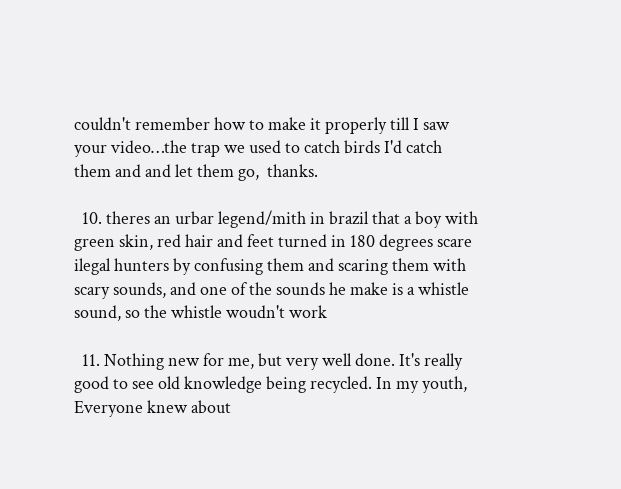couldn't remember how to make it properly till I saw your video…the trap we used to catch birds I'd catch them and and let them go,  thanks.

  10. theres an urbar legend/mith in brazil that a boy with green skin, red hair and feet turned in 180 degrees scare ilegal hunters by confusing them and scaring them with scary sounds, and one of the sounds he make is a whistle sound, so the whistle woudn't work

  11. Nothing new for me, but very well done. It's really good to see old knowledge being recycled. In my youth, Everyone knew about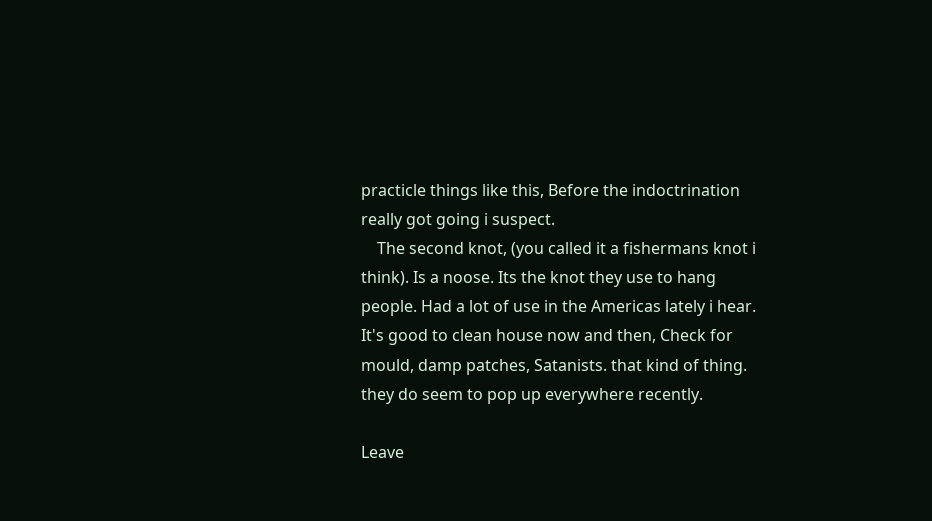practicle things like this, Before the indoctrination really got going i suspect.
    The second knot, (you called it a fishermans knot i think). Is a noose. Its the knot they use to hang people. Had a lot of use in the Americas lately i hear. It's good to clean house now and then, Check for mould, damp patches, Satanists. that kind of thing. they do seem to pop up everywhere recently.

Leave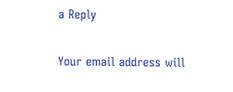a Reply

Your email address will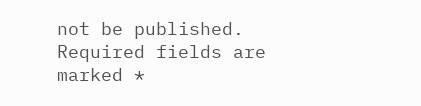not be published. Required fields are marked *